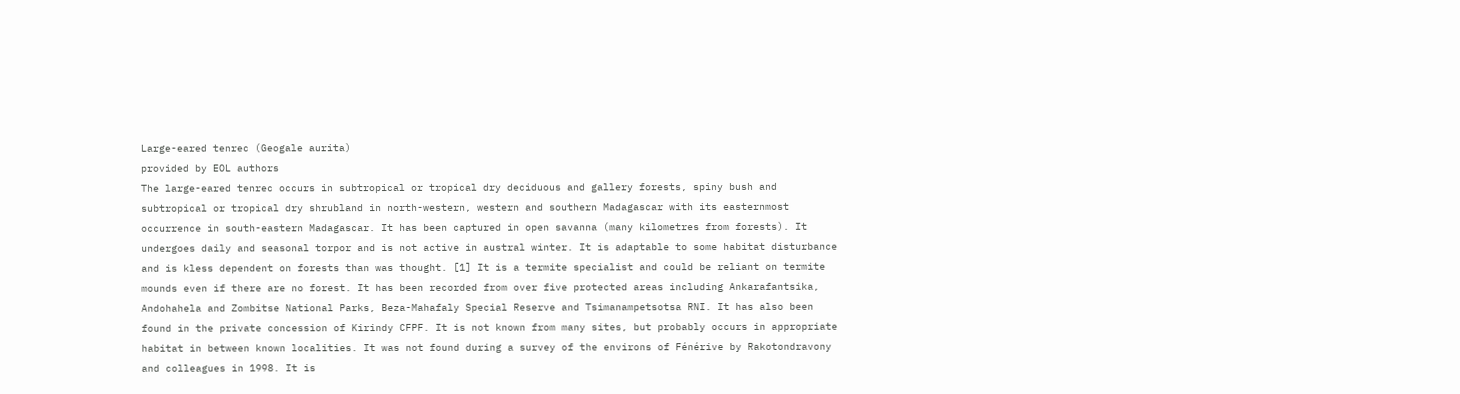Large-eared tenrec (Geogale aurita)
provided by EOL authors
The large-eared tenrec occurs in subtropical or tropical dry deciduous and gallery forests, spiny bush and subtropical or tropical dry shrubland in north-western, western and southern Madagascar with its easternmost occurrence in south-eastern Madagascar. It has been captured in open savanna (many kilometres from forests). It undergoes daily and seasonal torpor and is not active in austral winter. It is adaptable to some habitat disturbance and is kless dependent on forests than was thought. [1] It is a termite specialist and could be reliant on termite mounds even if there are no forest. It has been recorded from over five protected areas including Ankarafantsika, Andohahela and Zombitse National Parks, Beza-Mahafaly Special Reserve and Tsimanampetsotsa RNI. It has also been found in the private concession of Kirindy CFPF. It is not known from many sites, but probably occurs in appropriate habitat in between known localities. It was not found during a survey of the environs of Fénérive by Rakotondravony and colleagues in 1998. It is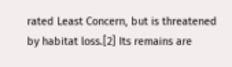rated Least Concern, but is threatened by habitat loss.[2] Its remains are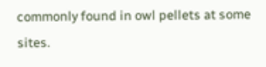commonly found in owl pellets at some sites.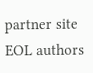partner site
EOL authors